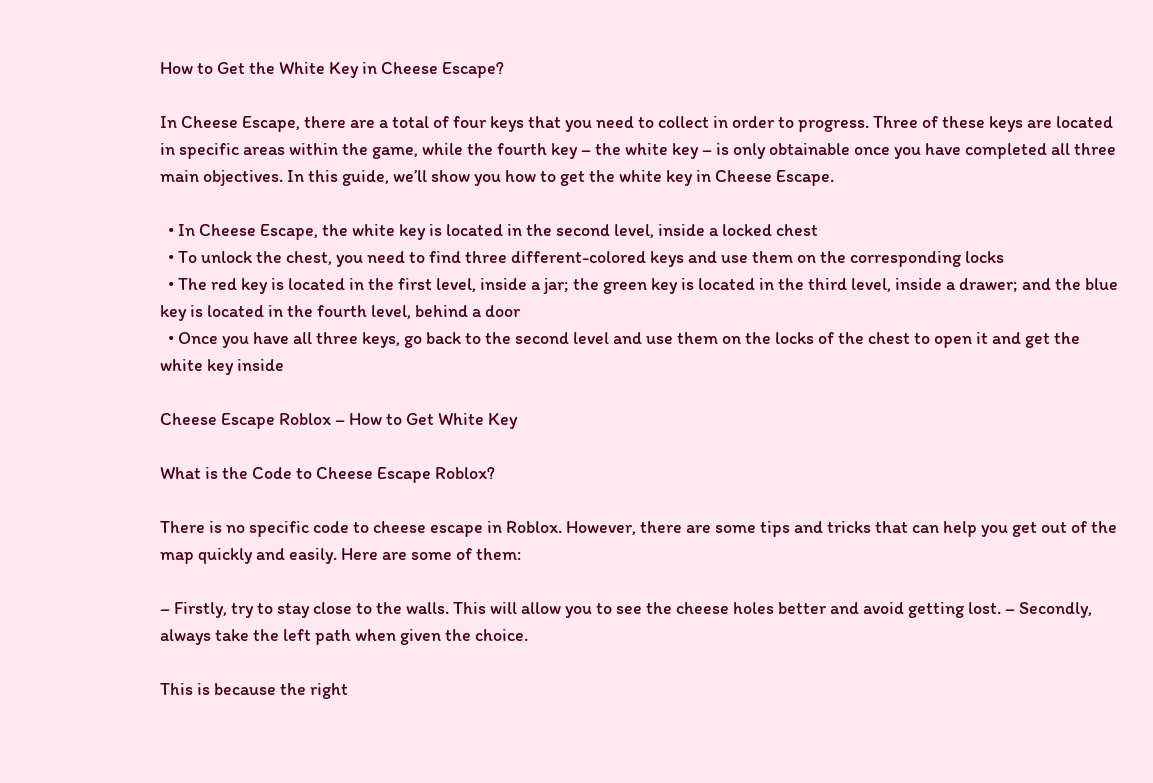How to Get the White Key in Cheese Escape?

In Cheese Escape, there are a total of four keys that you need to collect in order to progress. Three of these keys are located in specific areas within the game, while the fourth key – the white key – is only obtainable once you have completed all three main objectives. In this guide, we’ll show you how to get the white key in Cheese Escape.

  • In Cheese Escape, the white key is located in the second level, inside a locked chest
  • To unlock the chest, you need to find three different-colored keys and use them on the corresponding locks
  • The red key is located in the first level, inside a jar; the green key is located in the third level, inside a drawer; and the blue key is located in the fourth level, behind a door
  • Once you have all three keys, go back to the second level and use them on the locks of the chest to open it and get the white key inside

Cheese Escape Roblox – How to Get White Key

What is the Code to Cheese Escape Roblox?

There is no specific code to cheese escape in Roblox. However, there are some tips and tricks that can help you get out of the map quickly and easily. Here are some of them:

– Firstly, try to stay close to the walls. This will allow you to see the cheese holes better and avoid getting lost. – Secondly, always take the left path when given the choice.

This is because the right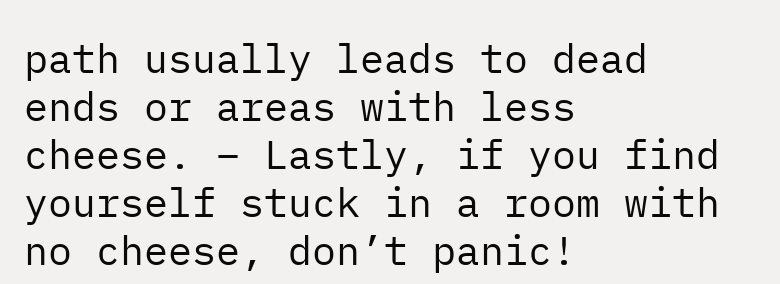path usually leads to dead ends or areas with less cheese. – Lastly, if you find yourself stuck in a room with no cheese, don’t panic!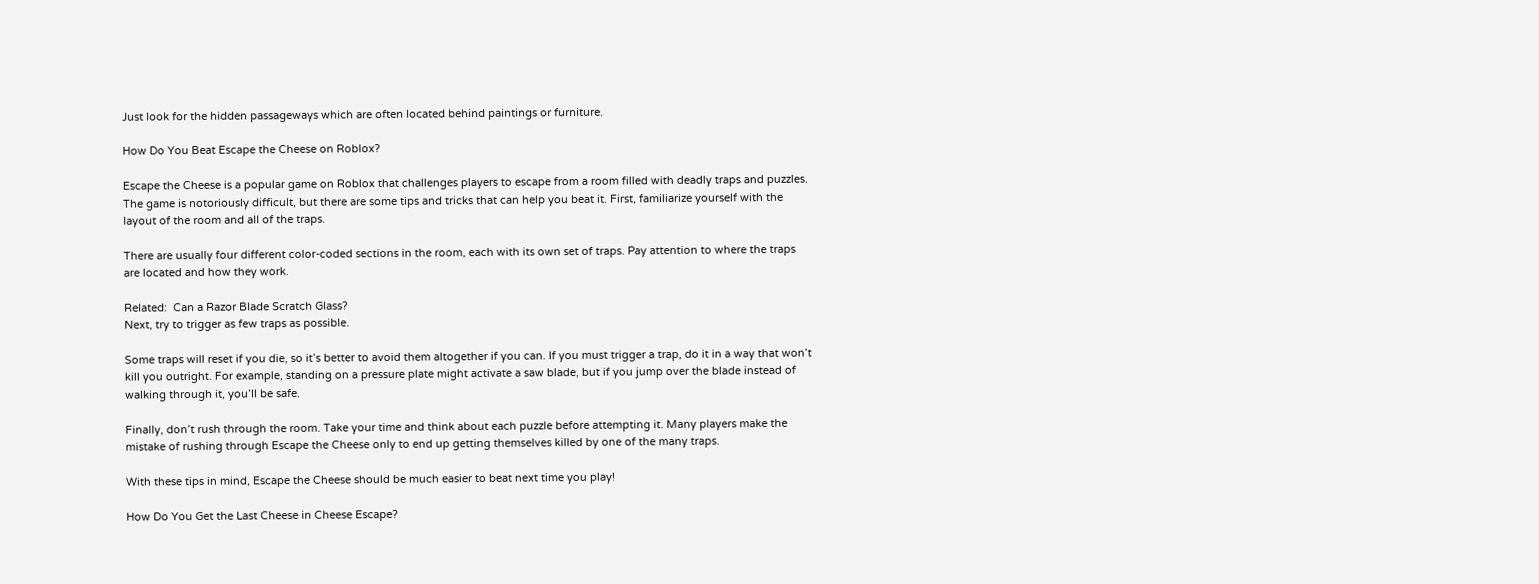Just look for the hidden passageways which are often located behind paintings or furniture.

How Do You Beat Escape the Cheese on Roblox?

Escape the Cheese is a popular game on Roblox that challenges players to escape from a room filled with deadly traps and puzzles. The game is notoriously difficult, but there are some tips and tricks that can help you beat it. First, familiarize yourself with the layout of the room and all of the traps.

There are usually four different color-coded sections in the room, each with its own set of traps. Pay attention to where the traps are located and how they work.

Related:  Can a Razor Blade Scratch Glass?
Next, try to trigger as few traps as possible.

Some traps will reset if you die, so it’s better to avoid them altogether if you can. If you must trigger a trap, do it in a way that won’t kill you outright. For example, standing on a pressure plate might activate a saw blade, but if you jump over the blade instead of walking through it, you’ll be safe.

Finally, don’t rush through the room. Take your time and think about each puzzle before attempting it. Many players make the mistake of rushing through Escape the Cheese only to end up getting themselves killed by one of the many traps.

With these tips in mind, Escape the Cheese should be much easier to beat next time you play!

How Do You Get the Last Cheese in Cheese Escape?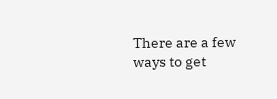There are a few ways to get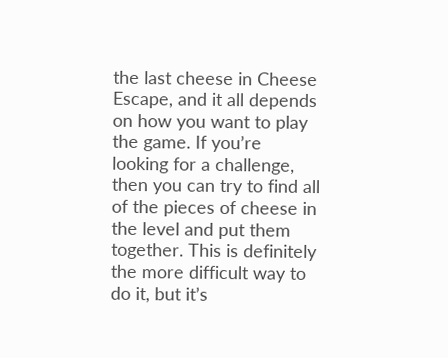the last cheese in Cheese Escape, and it all depends on how you want to play the game. If you’re looking for a challenge, then you can try to find all of the pieces of cheese in the level and put them together. This is definitely the more difficult way to do it, but it’s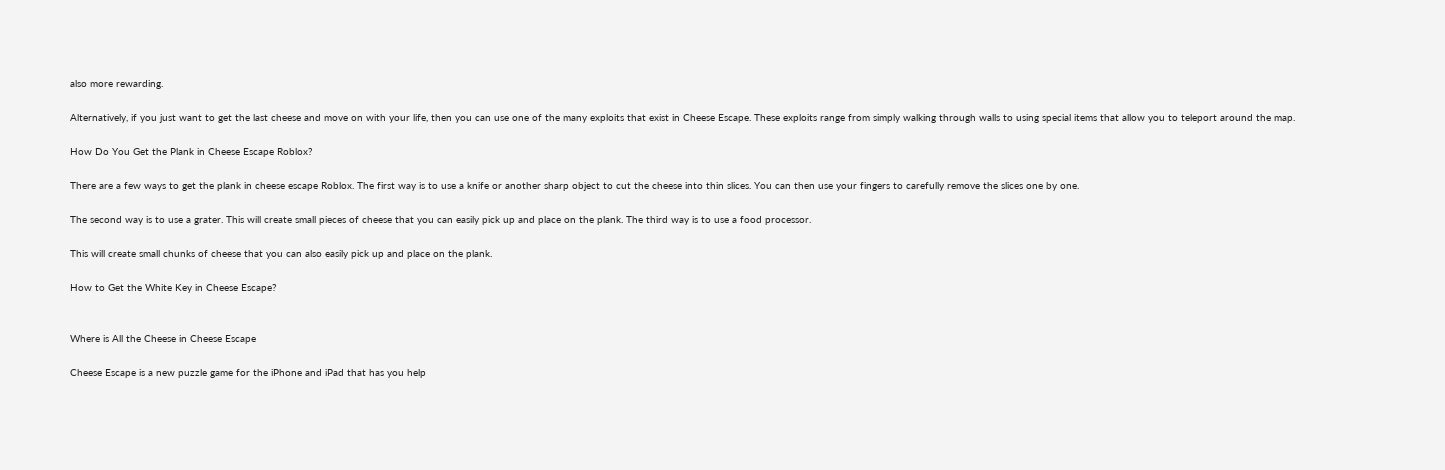also more rewarding.

Alternatively, if you just want to get the last cheese and move on with your life, then you can use one of the many exploits that exist in Cheese Escape. These exploits range from simply walking through walls to using special items that allow you to teleport around the map.

How Do You Get the Plank in Cheese Escape Roblox?

There are a few ways to get the plank in cheese escape Roblox. The first way is to use a knife or another sharp object to cut the cheese into thin slices. You can then use your fingers to carefully remove the slices one by one.

The second way is to use a grater. This will create small pieces of cheese that you can easily pick up and place on the plank. The third way is to use a food processor.

This will create small chunks of cheese that you can also easily pick up and place on the plank.

How to Get the White Key in Cheese Escape?


Where is All the Cheese in Cheese Escape

Cheese Escape is a new puzzle game for the iPhone and iPad that has you help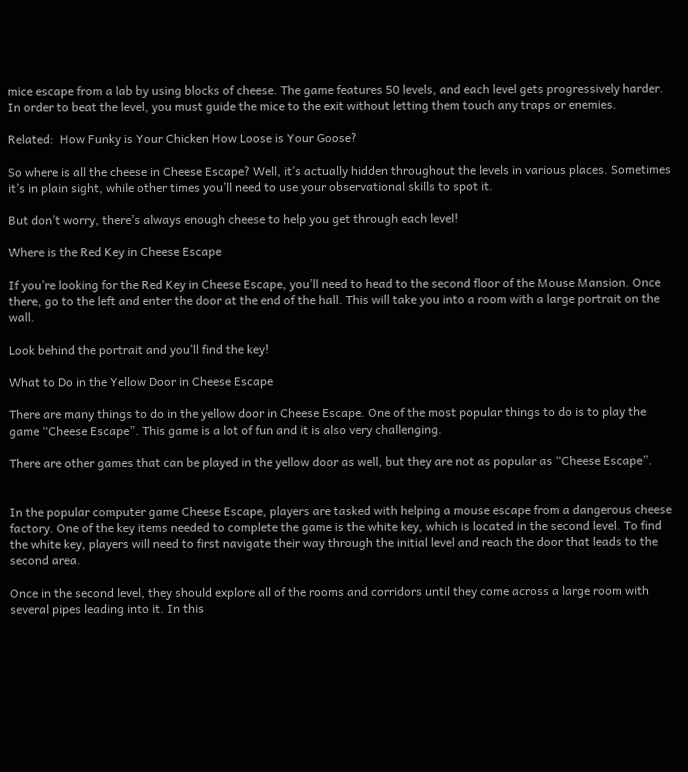mice escape from a lab by using blocks of cheese. The game features 50 levels, and each level gets progressively harder. In order to beat the level, you must guide the mice to the exit without letting them touch any traps or enemies.

Related:  How Funky is Your Chicken How Loose is Your Goose?

So where is all the cheese in Cheese Escape? Well, it’s actually hidden throughout the levels in various places. Sometimes it’s in plain sight, while other times you’ll need to use your observational skills to spot it.

But don’t worry, there’s always enough cheese to help you get through each level!

Where is the Red Key in Cheese Escape

If you’re looking for the Red Key in Cheese Escape, you’ll need to head to the second floor of the Mouse Mansion. Once there, go to the left and enter the door at the end of the hall. This will take you into a room with a large portrait on the wall.

Look behind the portrait and you’ll find the key!

What to Do in the Yellow Door in Cheese Escape

There are many things to do in the yellow door in Cheese Escape. One of the most popular things to do is to play the game “Cheese Escape”. This game is a lot of fun and it is also very challenging.

There are other games that can be played in the yellow door as well, but they are not as popular as “Cheese Escape”.


In the popular computer game Cheese Escape, players are tasked with helping a mouse escape from a dangerous cheese factory. One of the key items needed to complete the game is the white key, which is located in the second level. To find the white key, players will need to first navigate their way through the initial level and reach the door that leads to the second area.

Once in the second level, they should explore all of the rooms and corridors until they come across a large room with several pipes leading into it. In this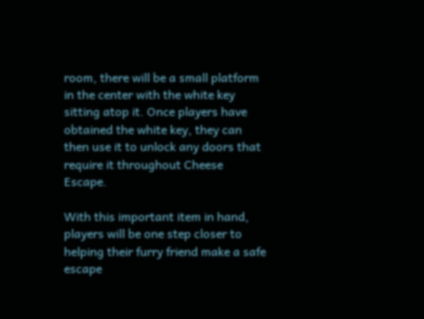room, there will be a small platform in the center with the white key sitting atop it. Once players have obtained the white key, they can then use it to unlock any doors that require it throughout Cheese Escape.

With this important item in hand, players will be one step closer to helping their furry friend make a safe escape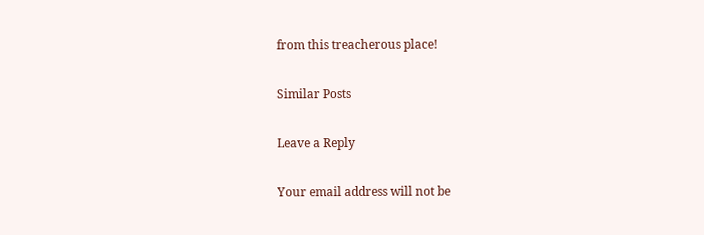from this treacherous place!

Similar Posts

Leave a Reply

Your email address will not be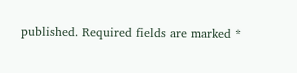published. Required fields are marked *